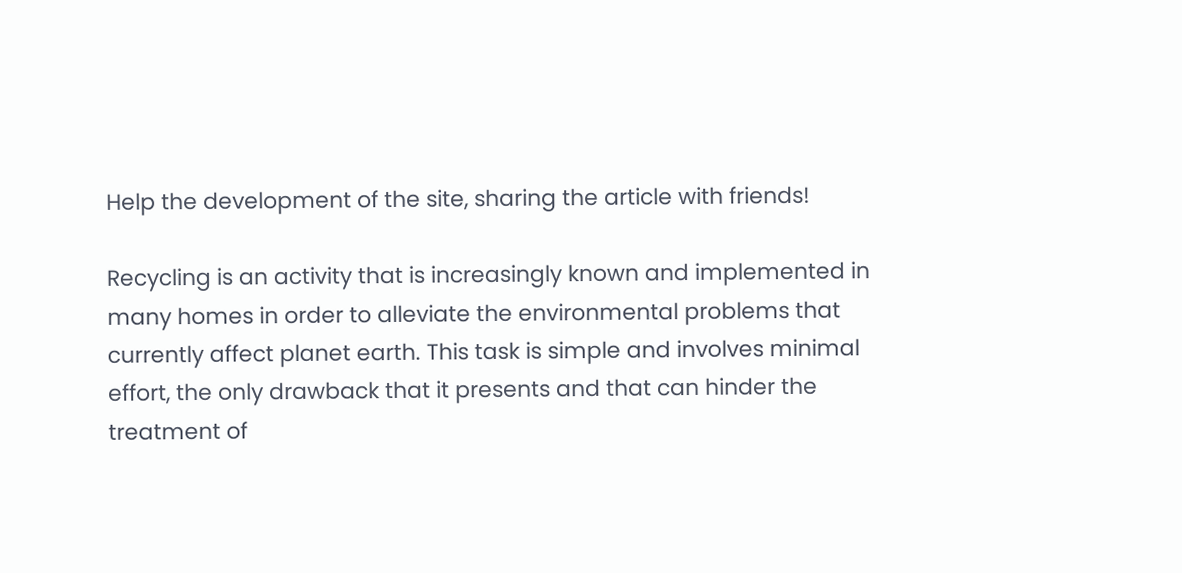Help the development of the site, sharing the article with friends!

Recycling is an activity that is increasingly known and implemented in many homes in order to alleviate the environmental problems that currently affect planet earth. This task is simple and involves minimal effort, the only drawback that it presents and that can hinder the treatment of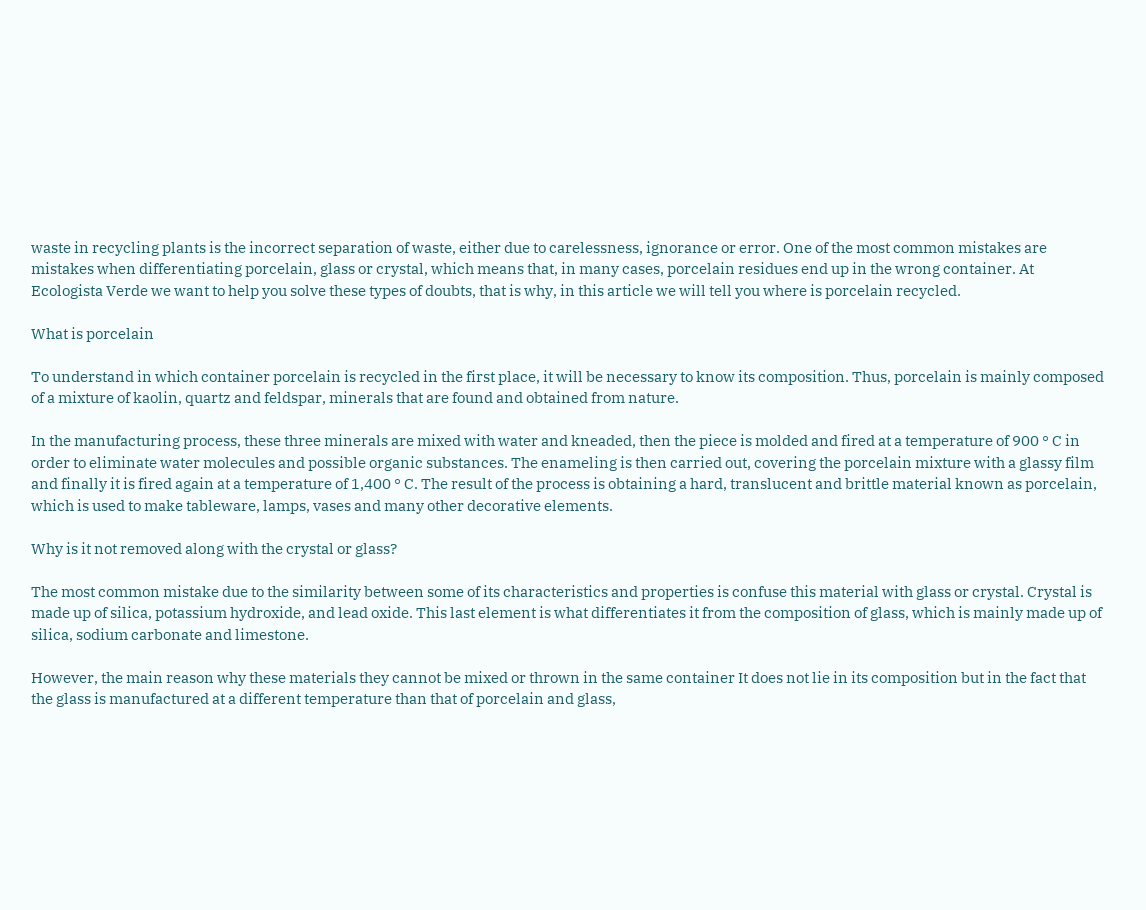waste in recycling plants is the incorrect separation of waste, either due to carelessness, ignorance or error. One of the most common mistakes are mistakes when differentiating porcelain, glass or crystal, which means that, in many cases, porcelain residues end up in the wrong container. At Ecologista Verde we want to help you solve these types of doubts, that is why, in this article we will tell you where is porcelain recycled.

What is porcelain

To understand in which container porcelain is recycled in the first place, it will be necessary to know its composition. Thus, porcelain is mainly composed of a mixture of kaolin, quartz and feldspar, minerals that are found and obtained from nature.

In the manufacturing process, these three minerals are mixed with water and kneaded, then the piece is molded and fired at a temperature of 900 ° C in order to eliminate water molecules and possible organic substances. The enameling is then carried out, covering the porcelain mixture with a glassy film and finally it is fired again at a temperature of 1,400 ° C. The result of the process is obtaining a hard, translucent and brittle material known as porcelain, which is used to make tableware, lamps, vases and many other decorative elements.

Why is it not removed along with the crystal or glass?

The most common mistake due to the similarity between some of its characteristics and properties is confuse this material with glass or crystal. Crystal is made up of silica, potassium hydroxide, and lead oxide. This last element is what differentiates it from the composition of glass, which is mainly made up of silica, sodium carbonate and limestone.

However, the main reason why these materials they cannot be mixed or thrown in the same container It does not lie in its composition but in the fact that the glass is manufactured at a different temperature than that of porcelain and glass,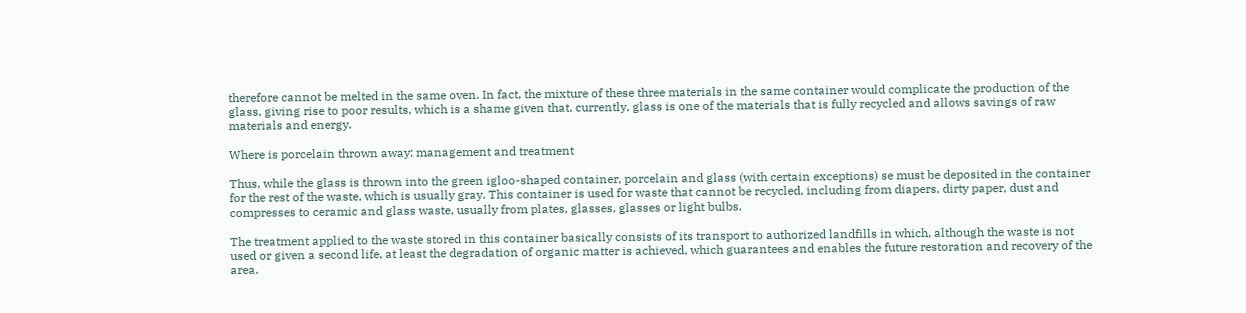therefore cannot be melted in the same oven. In fact, the mixture of these three materials in the same container would complicate the production of the glass, giving rise to poor results, which is a shame given that, currently, glass is one of the materials that is fully recycled and allows savings of raw materials and energy.

Where is porcelain thrown away: management and treatment

Thus, while the glass is thrown into the green igloo-shaped container, porcelain and glass (with certain exceptions) se must be deposited in the container for the rest of the waste, which is usually gray. This container is used for waste that cannot be recycled, including from diapers, dirty paper, dust and compresses to ceramic and glass waste, usually from plates, glasses, glasses or light bulbs.

The treatment applied to the waste stored in this container basically consists of its transport to authorized landfills in which, although the waste is not used or given a second life, at least the degradation of organic matter is achieved, which guarantees and enables the future restoration and recovery of the area.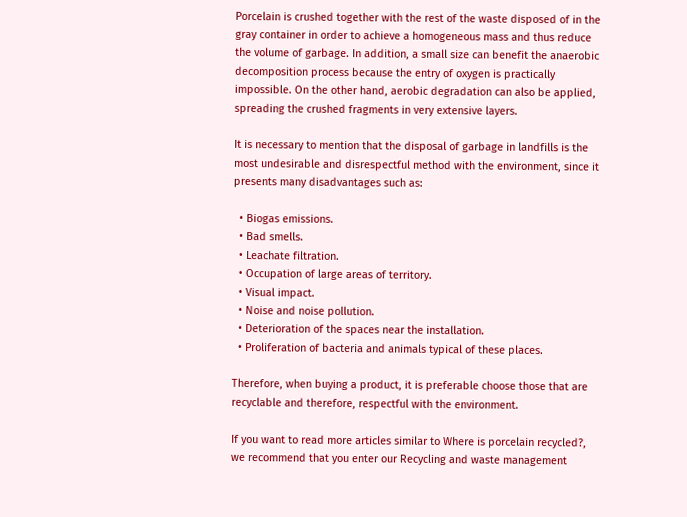Porcelain is crushed together with the rest of the waste disposed of in the gray container in order to achieve a homogeneous mass and thus reduce the volume of garbage. In addition, a small size can benefit the anaerobic decomposition process because the entry of oxygen is practically impossible. On the other hand, aerobic degradation can also be applied, spreading the crushed fragments in very extensive layers.

It is necessary to mention that the disposal of garbage in landfills is the most undesirable and disrespectful method with the environment, since it presents many disadvantages such as:

  • Biogas emissions.
  • Bad smells.
  • Leachate filtration.
  • Occupation of large areas of territory.
  • Visual impact.
  • Noise and noise pollution.
  • Deterioration of the spaces near the installation.
  • Proliferation of bacteria and animals typical of these places.

Therefore, when buying a product, it is preferable choose those that are recyclable and therefore, respectful with the environment.

If you want to read more articles similar to Where is porcelain recycled?, we recommend that you enter our Recycling and waste management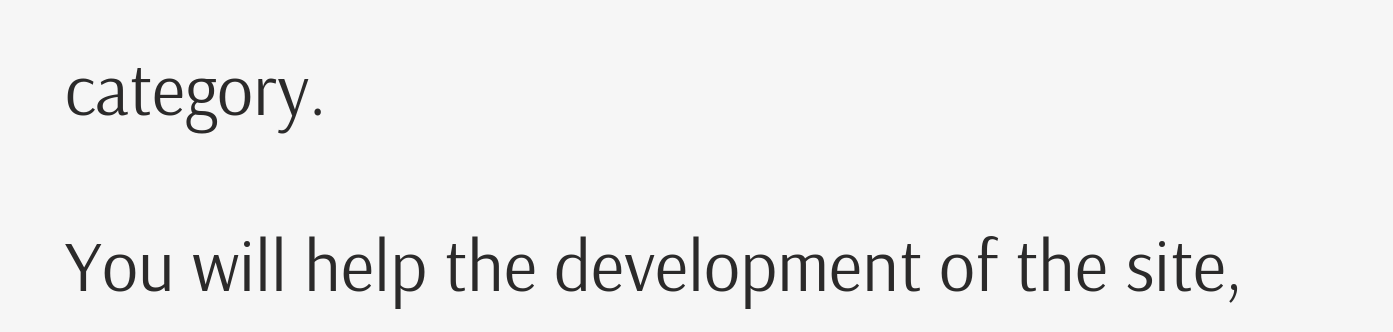category.

You will help the development of the site,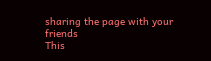sharing the page with your friends
This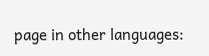page in other languages: